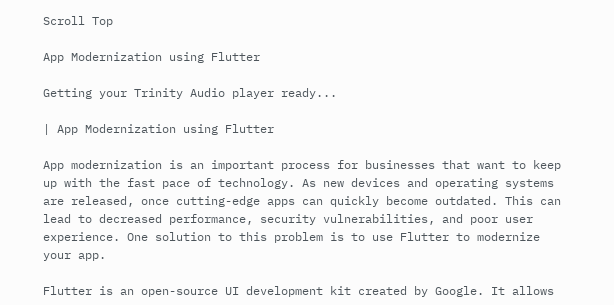Scroll Top

App Modernization using Flutter

Getting your Trinity Audio player ready...

| App Modernization using Flutter

App modernization is an important process for businesses that want to keep up with the fast pace of technology. As new devices and operating systems are released, once cutting-edge apps can quickly become outdated. This can lead to decreased performance, security vulnerabilities, and poor user experience. One solution to this problem is to use Flutter to modernize your app.

Flutter is an open-source UI development kit created by Google. It allows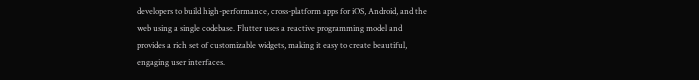developers to build high-performance, cross-platform apps for iOS, Android, and the web using a single codebase. Flutter uses a reactive programming model and provides a rich set of customizable widgets, making it easy to create beautiful, engaging user interfaces.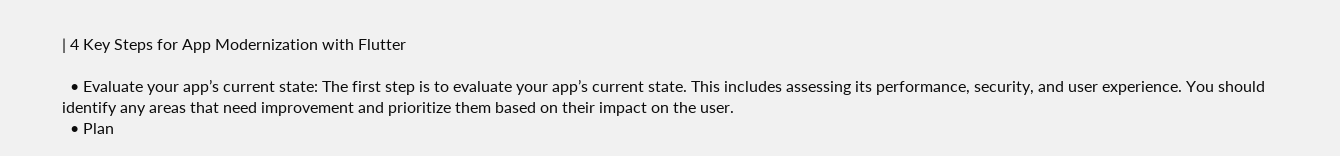| 4 Key Steps for App Modernization with Flutter

  • Evaluate your app’s current state: The first step is to evaluate your app’s current state. This includes assessing its performance, security, and user experience. You should identify any areas that need improvement and prioritize them based on their impact on the user.
  • Plan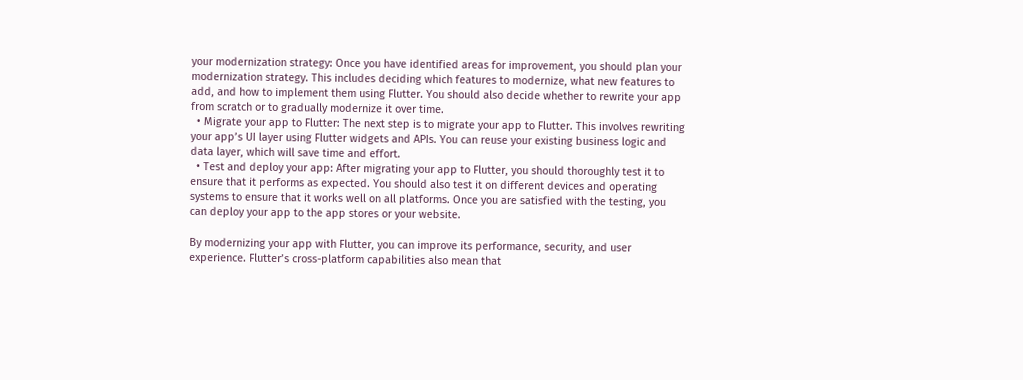your modernization strategy: Once you have identified areas for improvement, you should plan your modernization strategy. This includes deciding which features to modernize, what new features to add, and how to implement them using Flutter. You should also decide whether to rewrite your app from scratch or to gradually modernize it over time.
  • Migrate your app to Flutter: The next step is to migrate your app to Flutter. This involves rewriting your app’s UI layer using Flutter widgets and APIs. You can reuse your existing business logic and data layer, which will save time and effort.
  • Test and deploy your app: After migrating your app to Flutter, you should thoroughly test it to ensure that it performs as expected. You should also test it on different devices and operating systems to ensure that it works well on all platforms. Once you are satisfied with the testing, you can deploy your app to the app stores or your website.

By modernizing your app with Flutter, you can improve its performance, security, and user experience. Flutter’s cross-platform capabilities also mean that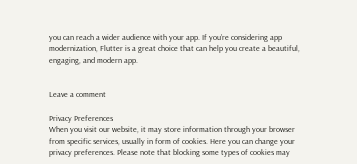you can reach a wider audience with your app. If you’re considering app modernization, Flutter is a great choice that can help you create a beautiful, engaging, and modern app.


Leave a comment

Privacy Preferences
When you visit our website, it may store information through your browser from specific services, usually in form of cookies. Here you can change your privacy preferences. Please note that blocking some types of cookies may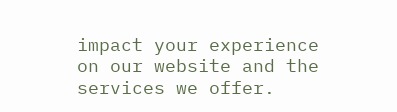impact your experience on our website and the services we offer.